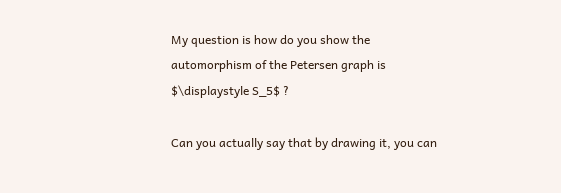My question is how do you show the automorphism of the Petersen graph is $\displaystyle S_5$ ?

Can you actually say that by drawing it, you can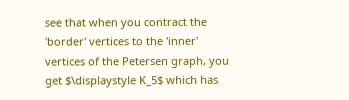see that when you contract the 'border' vertices to the 'inner' vertices of the Petersen graph, you get $\displaystyle K_5$ which has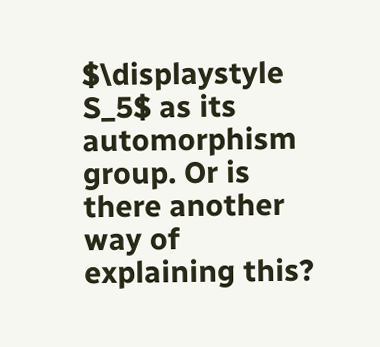$\displaystyle S_5$ as its automorphism group. Or is there another way of explaining this?